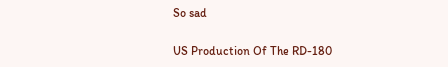So sad

US Production Of The RD-180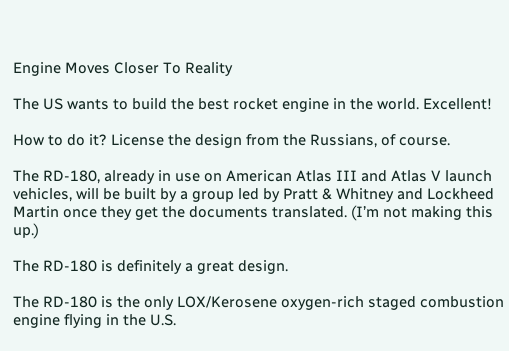Engine Moves Closer To Reality

The US wants to build the best rocket engine in the world. Excellent!

How to do it? License the design from the Russians, of course.

The RD-180, already in use on American Atlas III and Atlas V launch vehicles, will be built by a group led by Pratt & Whitney and Lockheed Martin once they get the documents translated. (I’m not making this up.)

The RD-180 is definitely a great design.

The RD-180 is the only LOX/Kerosene oxygen-rich staged combustion engine flying in the U.S.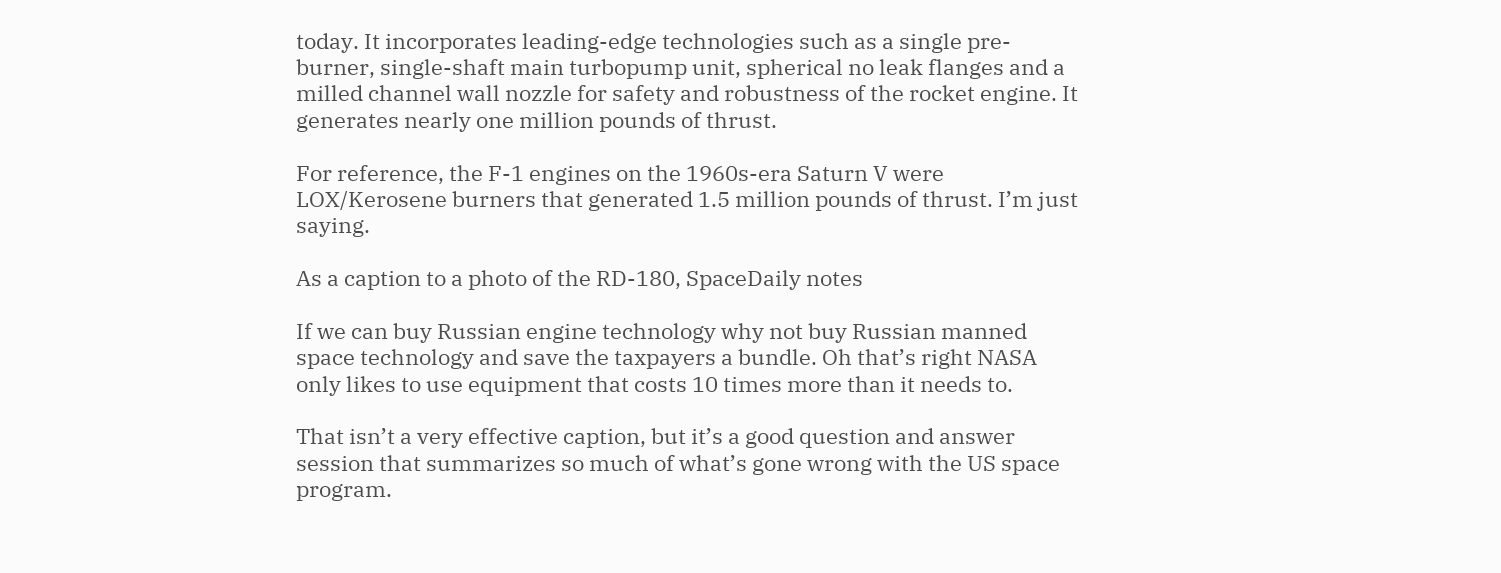today. It incorporates leading-edge technologies such as a single pre-burner, single-shaft main turbopump unit, spherical no leak flanges and a milled channel wall nozzle for safety and robustness of the rocket engine. It generates nearly one million pounds of thrust.

For reference, the F-1 engines on the 1960s-era Saturn V were LOX/Kerosene burners that generated 1.5 million pounds of thrust. I’m just saying.

As a caption to a photo of the RD-180, SpaceDaily notes

If we can buy Russian engine technology why not buy Russian manned space technology and save the taxpayers a bundle. Oh that’s right NASA only likes to use equipment that costs 10 times more than it needs to.

That isn’t a very effective caption, but it’s a good question and answer session that summarizes so much of what’s gone wrong with the US space program.